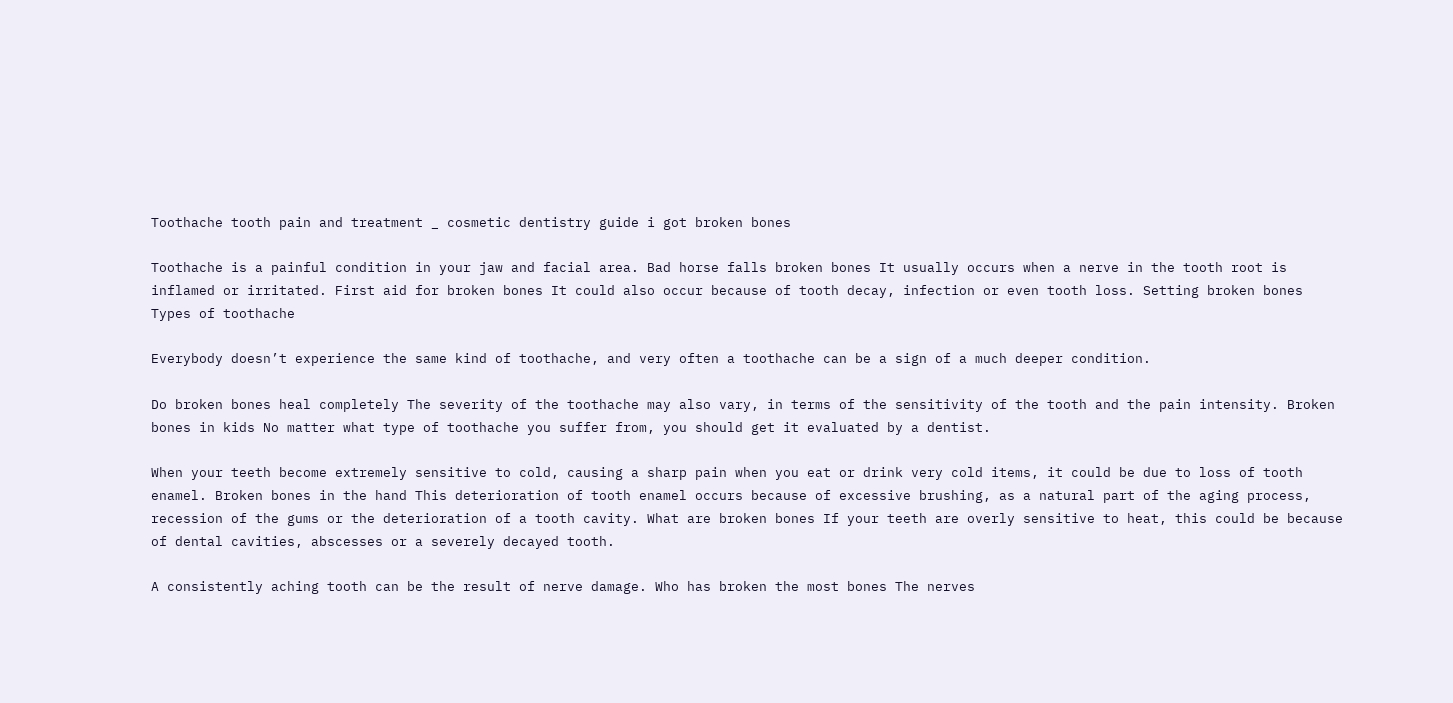Toothache tooth pain and treatment _ cosmetic dentistry guide i got broken bones

Toothache is a painful condition in your jaw and facial area. Bad horse falls broken bones It usually occurs when a nerve in the tooth root is inflamed or irritated. First aid for broken bones It could also occur because of tooth decay, infection or even tooth loss. Setting broken bones Types of toothache

Everybody doesn’t experience the same kind of toothache, and very often a toothache can be a sign of a much deeper condition.

Do broken bones heal completely The severity of the toothache may also vary, in terms of the sensitivity of the tooth and the pain intensity. Broken bones in kids No matter what type of toothache you suffer from, you should get it evaluated by a dentist.

When your teeth become extremely sensitive to cold, causing a sharp pain when you eat or drink very cold items, it could be due to loss of tooth enamel. Broken bones in the hand This deterioration of tooth enamel occurs because of excessive brushing, as a natural part of the aging process, recession of the gums or the deterioration of a tooth cavity. What are broken bones If your teeth are overly sensitive to heat, this could be because of dental cavities, abscesses or a severely decayed tooth.

A consistently aching tooth can be the result of nerve damage. Who has broken the most bones The nerves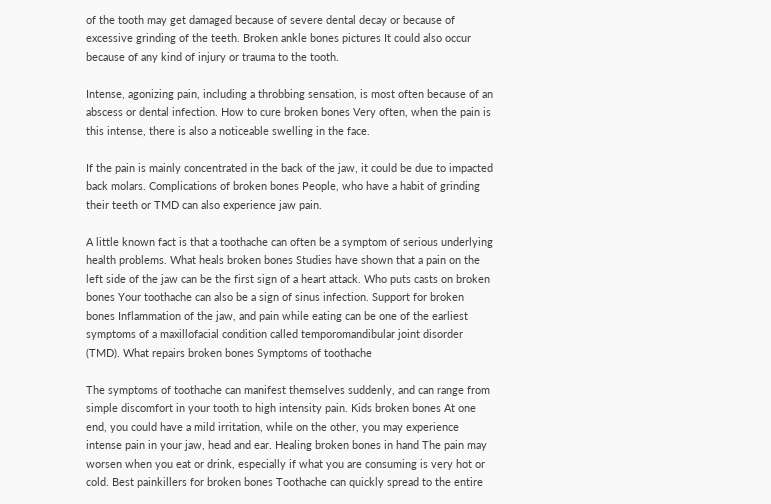of the tooth may get damaged because of severe dental decay or because of excessive grinding of the teeth. Broken ankle bones pictures It could also occur because of any kind of injury or trauma to the tooth.

Intense, agonizing pain, including a throbbing sensation, is most often because of an abscess or dental infection. How to cure broken bones Very often, when the pain is this intense, there is also a noticeable swelling in the face.

If the pain is mainly concentrated in the back of the jaw, it could be due to impacted back molars. Complications of broken bones People, who have a habit of grinding their teeth or TMD can also experience jaw pain.

A little known fact is that a toothache can often be a symptom of serious underlying health problems. What heals broken bones Studies have shown that a pain on the left side of the jaw can be the first sign of a heart attack. Who puts casts on broken bones Your toothache can also be a sign of sinus infection. Support for broken bones Inflammation of the jaw, and pain while eating can be one of the earliest symptoms of a maxillofacial condition called temporomandibular joint disorder (TMD). What repairs broken bones Symptoms of toothache

The symptoms of toothache can manifest themselves suddenly, and can range from simple discomfort in your tooth to high intensity pain. Kids broken bones At one end, you could have a mild irritation, while on the other, you may experience intense pain in your jaw, head and ear. Healing broken bones in hand The pain may worsen when you eat or drink, especially if what you are consuming is very hot or cold. Best painkillers for broken bones Toothache can quickly spread to the entire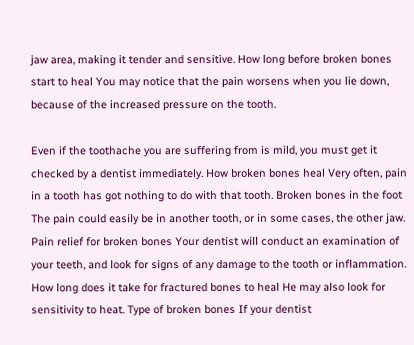jaw area, making it tender and sensitive. How long before broken bones start to heal You may notice that the pain worsens when you lie down, because of the increased pressure on the tooth.

Even if the toothache you are suffering from is mild, you must get it checked by a dentist immediately. How broken bones heal Very often, pain in a tooth has got nothing to do with that tooth. Broken bones in the foot The pain could easily be in another tooth, or in some cases, the other jaw. Pain relief for broken bones Your dentist will conduct an examination of your teeth, and look for signs of any damage to the tooth or inflammation. How long does it take for fractured bones to heal He may also look for sensitivity to heat. Type of broken bones If your dentist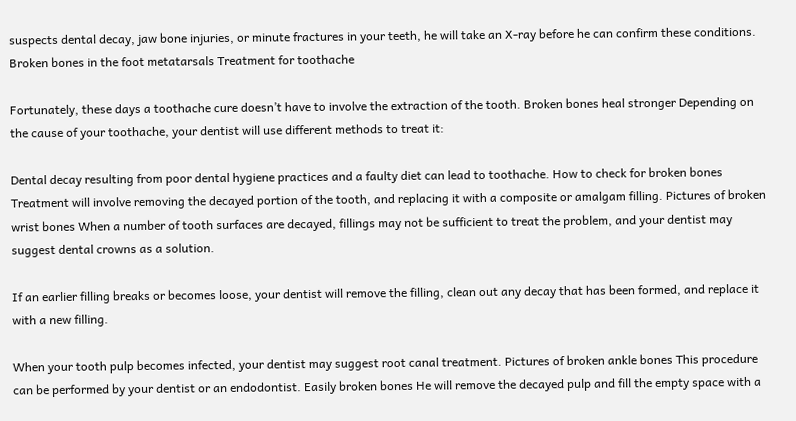suspects dental decay, jaw bone injuries, or minute fractures in your teeth, he will take an X-ray before he can confirm these conditions. Broken bones in the foot metatarsals Treatment for toothache

Fortunately, these days a toothache cure doesn’t have to involve the extraction of the tooth. Broken bones heal stronger Depending on the cause of your toothache, your dentist will use different methods to treat it:

Dental decay resulting from poor dental hygiene practices and a faulty diet can lead to toothache. How to check for broken bones Treatment will involve removing the decayed portion of the tooth, and replacing it with a composite or amalgam filling. Pictures of broken wrist bones When a number of tooth surfaces are decayed, fillings may not be sufficient to treat the problem, and your dentist may suggest dental crowns as a solution.

If an earlier filling breaks or becomes loose, your dentist will remove the filling, clean out any decay that has been formed, and replace it with a new filling.

When your tooth pulp becomes infected, your dentist may suggest root canal treatment. Pictures of broken ankle bones This procedure can be performed by your dentist or an endodontist. Easily broken bones He will remove the decayed pulp and fill the empty space with a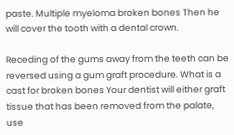paste. Multiple myeloma broken bones Then he will cover the tooth with a dental crown.

Receding of the gums away from the teeth can be reversed using a gum graft procedure. What is a cast for broken bones Your dentist will either graft tissue that has been removed from the palate, use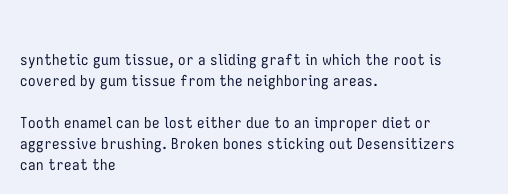synthetic gum tissue, or a sliding graft in which the root is covered by gum tissue from the neighboring areas.

Tooth enamel can be lost either due to an improper diet or aggressive brushing. Broken bones sticking out Desensitizers can treat the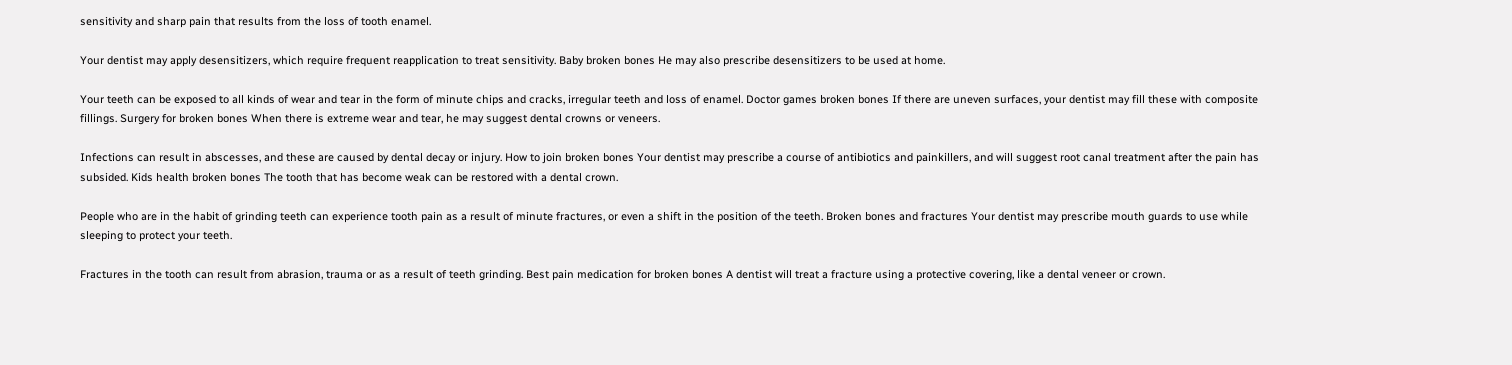sensitivity and sharp pain that results from the loss of tooth enamel.

Your dentist may apply desensitizers, which require frequent reapplication to treat sensitivity. Baby broken bones He may also prescribe desensitizers to be used at home.

Your teeth can be exposed to all kinds of wear and tear in the form of minute chips and cracks, irregular teeth and loss of enamel. Doctor games broken bones If there are uneven surfaces, your dentist may fill these with composite fillings. Surgery for broken bones When there is extreme wear and tear, he may suggest dental crowns or veneers.

Infections can result in abscesses, and these are caused by dental decay or injury. How to join broken bones Your dentist may prescribe a course of antibiotics and painkillers, and will suggest root canal treatment after the pain has subsided. Kids health broken bones The tooth that has become weak can be restored with a dental crown.

People who are in the habit of grinding teeth can experience tooth pain as a result of minute fractures, or even a shift in the position of the teeth. Broken bones and fractures Your dentist may prescribe mouth guards to use while sleeping to protect your teeth.

Fractures in the tooth can result from abrasion, trauma or as a result of teeth grinding. Best pain medication for broken bones A dentist will treat a fracture using a protective covering, like a dental veneer or crown.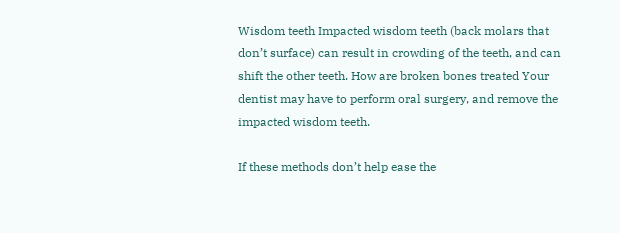Wisdom teeth Impacted wisdom teeth (back molars that don’t surface) can result in crowding of the teeth, and can shift the other teeth. How are broken bones treated Your dentist may have to perform oral surgery, and remove the impacted wisdom teeth.

If these methods don’t help ease the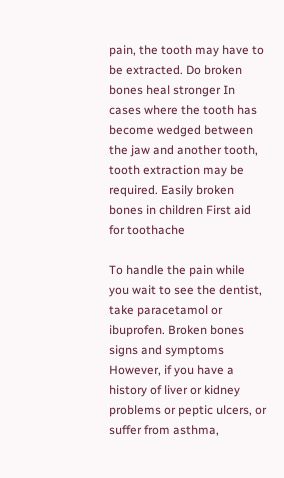pain, the tooth may have to be extracted. Do broken bones heal stronger In cases where the tooth has become wedged between the jaw and another tooth, tooth extraction may be required. Easily broken bones in children First aid for toothache

To handle the pain while you wait to see the dentist, take paracetamol or ibuprofen. Broken bones signs and symptoms However, if you have a history of liver or kidney problems or peptic ulcers, or suffer from asthma,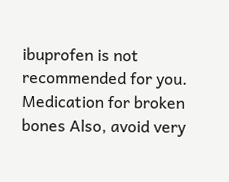ibuprofen is not recommended for you. Medication for broken bones Also, avoid very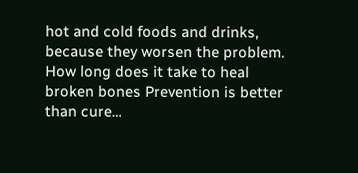hot and cold foods and drinks, because they worsen the problem. How long does it take to heal broken bones Prevention is better than cure…